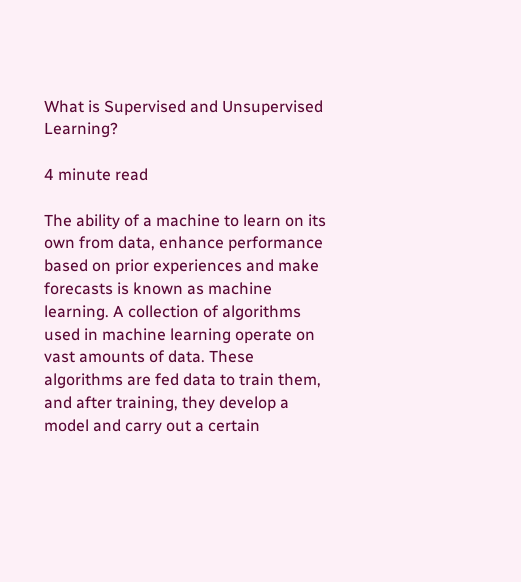What is Supervised and Unsupervised Learning?

4 minute read

The ability of a machine to learn on its own from data, enhance performance based on prior experiences and make forecasts is known as machine learning. A collection of algorithms used in machine learning operate on vast amounts of data. These algorithms are fed data to train them, and after training, they develop a model and carry out a certain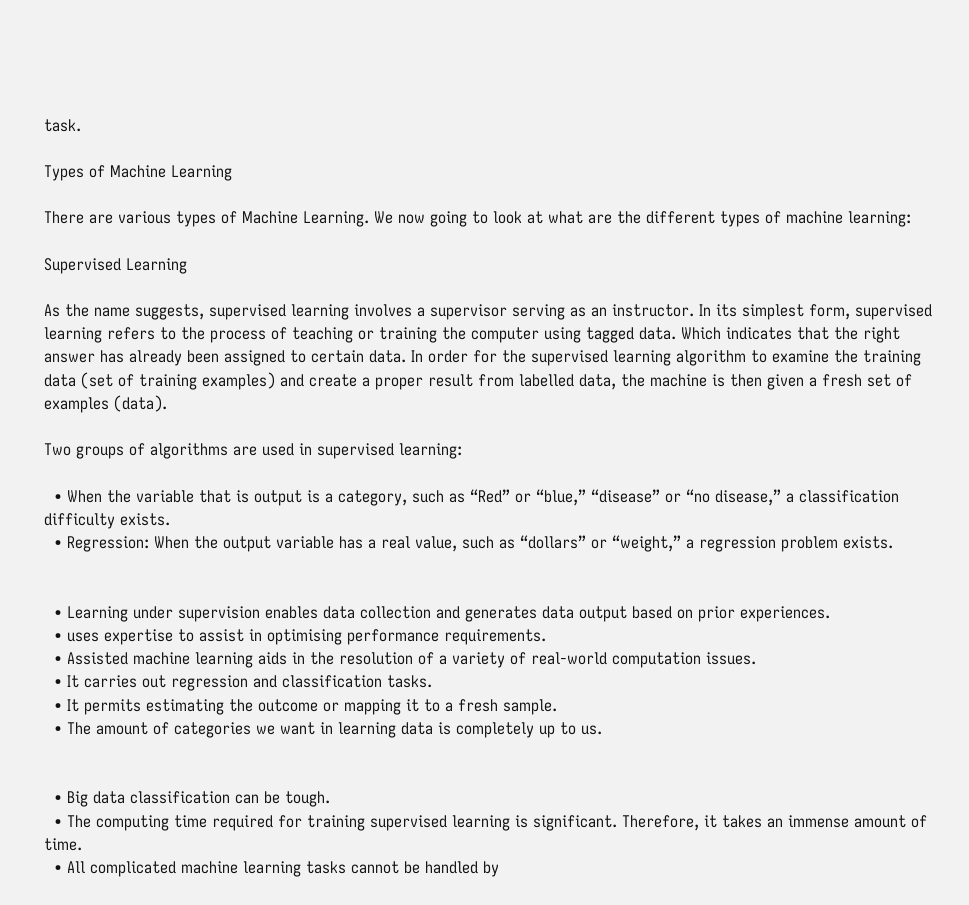task.

Types of Machine Learning

There are various types of Machine Learning. We now going to look at what are the different types of machine learning:

Supervised Learning

As the name suggests, supervised learning involves a supervisor serving as an instructor. In its simplest form, supervised learning refers to the process of teaching or training the computer using tagged data. Which indicates that the right answer has already been assigned to certain data. In order for the supervised learning algorithm to examine the training data (set of training examples) and create a proper result from labelled data, the machine is then given a fresh set of examples (data).

Two groups of algorithms are used in supervised learning:

  • When the variable that is output is a category, such as “Red” or “blue,” “disease” or “no disease,” a classification difficulty exists.
  • Regression: When the output variable has a real value, such as “dollars” or “weight,” a regression problem exists.


  • Learning under supervision enables data collection and generates data output based on prior experiences.
  • uses expertise to assist in optimising performance requirements.
  • Assisted machine learning aids in the resolution of a variety of real-world computation issues.
  • It carries out regression and classification tasks.
  • It permits estimating the outcome or mapping it to a fresh sample.
  • The amount of categories we want in learning data is completely up to us.


  • Big data classification can be tough.
  • The computing time required for training supervised learning is significant. Therefore, it takes an immense amount of time.
  • All complicated machine learning tasks cannot be handled by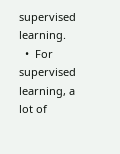supervised learning.
  •  For supervised learning, a lot of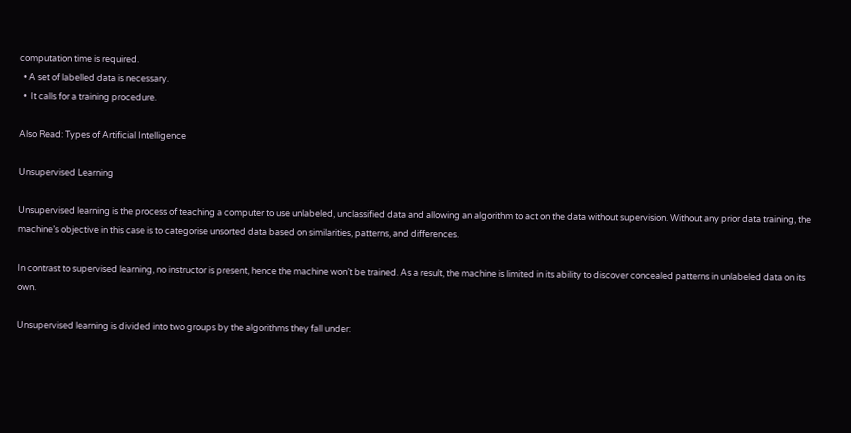computation time is required.
  • A set of labelled data is necessary.
  •  It calls for a training procedure.

Also Read: Types of Artificial Intelligence

Unsupervised Learning

Unsupervised learning is the process of teaching a computer to use unlabeled, unclassified data and allowing an algorithm to act on the data without supervision. Without any prior data training, the machine’s objective in this case is to categorise unsorted data based on similarities, patterns, and differences.

In contrast to supervised learning, no instructor is present, hence the machine won’t be trained. As a result, the machine is limited in its ability to discover concealed patterns in unlabeled data on its own.

Unsupervised learning is divided into two groups by the algorithms they fall under: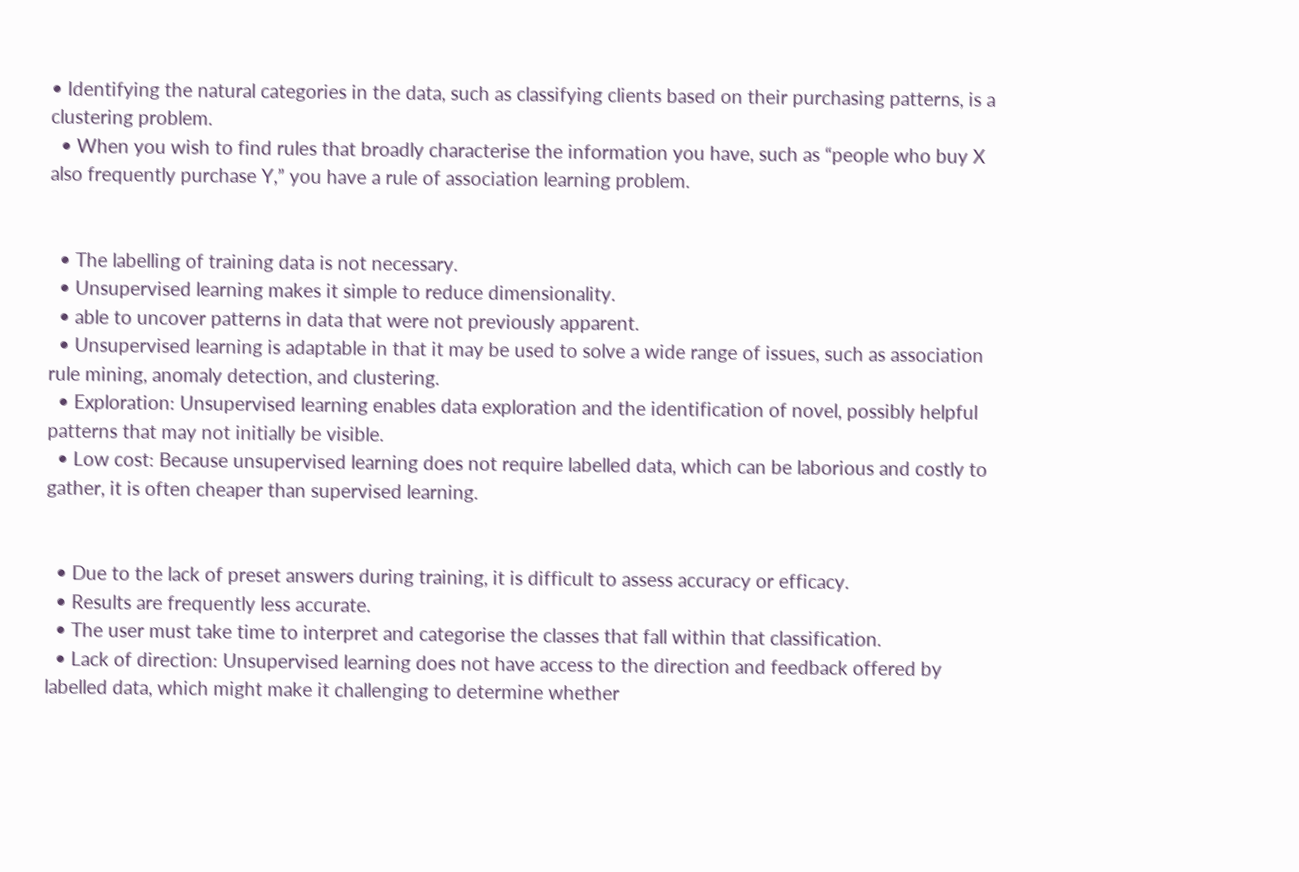• Identifying the natural categories in the data, such as classifying clients based on their purchasing patterns, is a clustering problem.
  • When you wish to find rules that broadly characterise the information you have, such as “people who buy X also frequently purchase Y,” you have a rule of association learning problem.


  • The labelling of training data is not necessary.
  • Unsupervised learning makes it simple to reduce dimensionality.
  • able to uncover patterns in data that were not previously apparent.
  • Unsupervised learning is adaptable in that it may be used to solve a wide range of issues, such as association rule mining, anomaly detection, and clustering.
  • Exploration: Unsupervised learning enables data exploration and the identification of novel, possibly helpful patterns that may not initially be visible.
  • Low cost: Because unsupervised learning does not require labelled data, which can be laborious and costly to gather, it is often cheaper than supervised learning.


  • Due to the lack of preset answers during training, it is difficult to assess accuracy or efficacy.
  • Results are frequently less accurate.
  • The user must take time to interpret and categorise the classes that fall within that classification.
  • Lack of direction: Unsupervised learning does not have access to the direction and feedback offered by labelled data, which might make it challenging to determine whether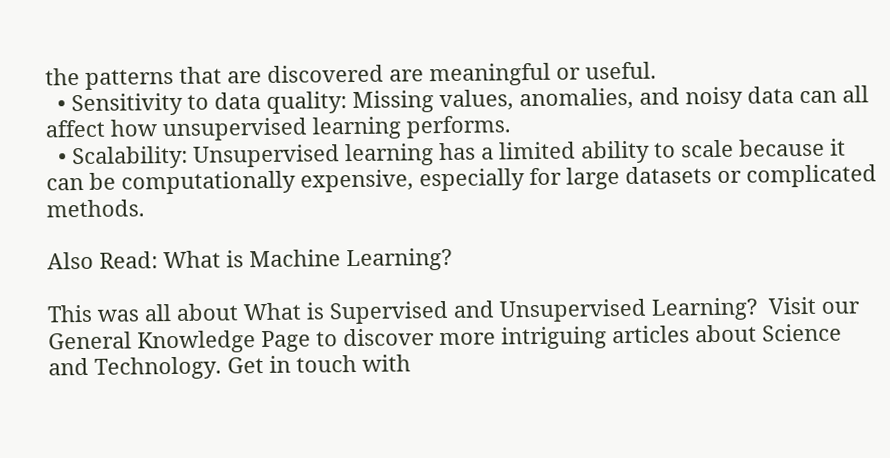the patterns that are discovered are meaningful or useful.
  • Sensitivity to data quality: Missing values, anomalies, and noisy data can all affect how unsupervised learning performs.
  • Scalability: Unsupervised learning has a limited ability to scale because it can be computationally expensive, especially for large datasets or complicated methods.

Also Read: What is Machine Learning?

This was all about What is Supervised and Unsupervised Learning?  Visit our General Knowledge Page to discover more intriguing articles about Science and Technology. Get in touch with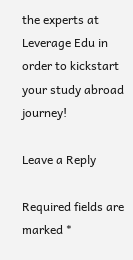the experts at Leverage Edu in order to kickstart your study abroad journey!

Leave a Reply

Required fields are marked *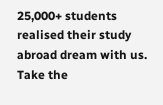25,000+ students realised their study abroad dream with us. Take the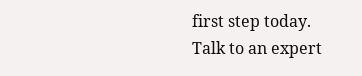first step today.
Talk to an expert